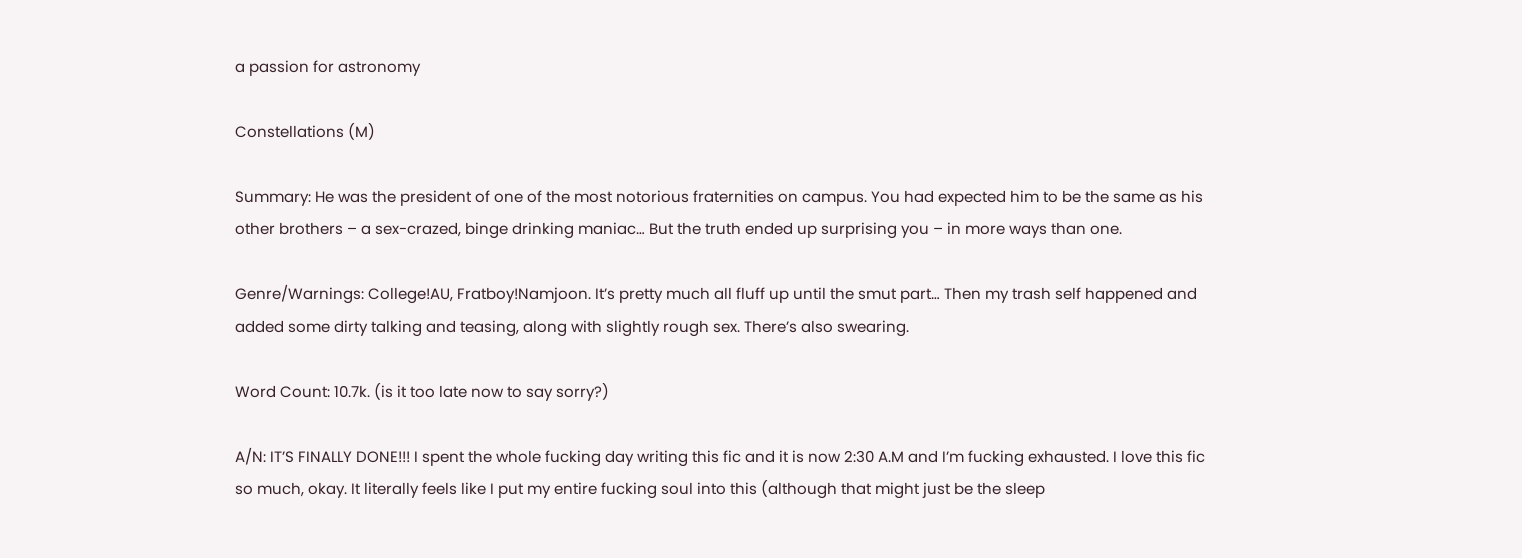a passion for astronomy

Constellations (M)

Summary: He was the president of one of the most notorious fraternities on campus. You had expected him to be the same as his other brothers – a sex-crazed, binge drinking maniac… But the truth ended up surprising you – in more ways than one.

Genre/Warnings: College!AU, Fratboy!Namjoon. It’s pretty much all fluff up until the smut part… Then my trash self happened and added some dirty talking and teasing, along with slightly rough sex. There’s also swearing.

Word Count: 10.7k. (is it too late now to say sorry?)

A/N: IT’S FINALLY DONE!!! I spent the whole fucking day writing this fic and it is now 2:30 A.M and I’m fucking exhausted. I love this fic so much, okay. It literally feels like I put my entire fucking soul into this (although that might just be the sleep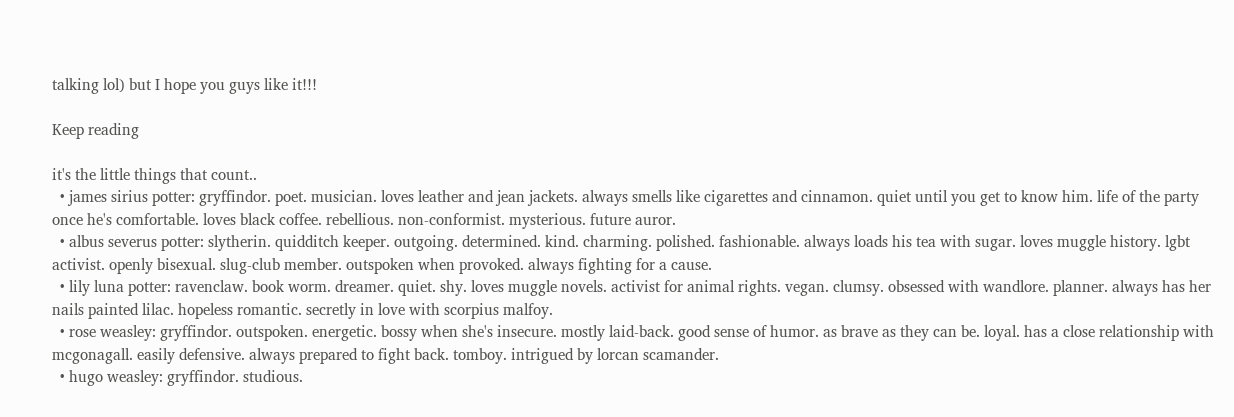talking lol) but I hope you guys like it!!!

Keep reading

it's the little things that count..
  • james sirius potter: gryffindor. poet. musician. loves leather and jean jackets. always smells like cigarettes and cinnamon. quiet until you get to know him. life of the party once he's comfortable. loves black coffee. rebellious. non-conformist. mysterious. future auror.
  • albus severus potter: slytherin. quidditch keeper. outgoing. determined. kind. charming. polished. fashionable. always loads his tea with sugar. loves muggle history. lgbt activist. openly bisexual. slug-club member. outspoken when provoked. always fighting for a cause.
  • lily luna potter: ravenclaw. book worm. dreamer. quiet. shy. loves muggle novels. activist for animal rights. vegan. clumsy. obsessed with wandlore. planner. always has her nails painted lilac. hopeless romantic. secretly in love with scorpius malfoy.
  • rose weasley: gryffindor. outspoken. energetic. bossy when she's insecure. mostly laid-back. good sense of humor. as brave as they can be. loyal. has a close relationship with mcgonagall. easily defensive. always prepared to fight back. tomboy. intrigued by lorcan scamander.
  • hugo weasley: gryffindor. studious.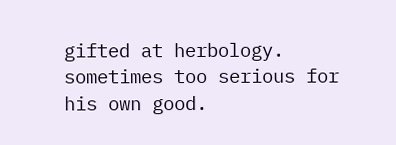gifted at herbology. sometimes too serious for his own good.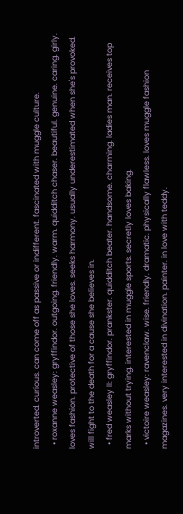introverted. curious. can come off as passive or indifferent. fascinated with muggle culture.
  • roxanne weasley: gryffindor. outgoing. friendly. warm. quidditch chaser. beautiful. genuine. caring. girly. loves fashion. protective of those she loves. seeks harmony. usually underestimated when she's provoked. will fight to the death for a cause she believes in.
  • fred weasley II: gryffindor. prankster. quidditch beater. handsome. charming. ladies man. receives top marks without trying. interested in muggle sports. secretly loves baking.
  • victoire weasley: ravenclaw. wise. friendly. dramatic. physically flawless. loves muggle fashion magazines. very interested in divination. painter. in love with teddy.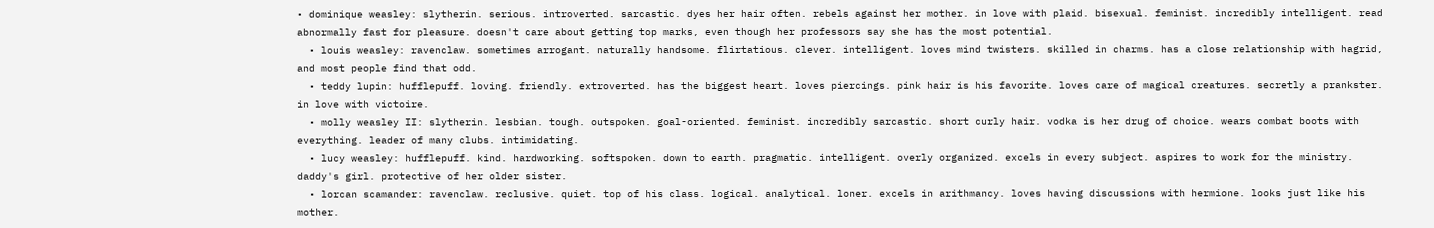• dominique weasley: slytherin. serious. introverted. sarcastic. dyes her hair often. rebels against her mother. in love with plaid. bisexual. feminist. incredibly intelligent. read abnormally fast for pleasure. doesn't care about getting top marks, even though her professors say she has the most potential.
  • louis weasley: ravenclaw. sometimes arrogant. naturally handsome. flirtatious. clever. intelligent. loves mind twisters. skilled in charms. has a close relationship with hagrid, and most people find that odd.
  • teddy lupin: hufflepuff. loving. friendly. extroverted. has the biggest heart. loves piercings. pink hair is his favorite. loves care of magical creatures. secretly a prankster. in love with victoire.
  • molly weasley II: slytherin. lesbian. tough. outspoken. goal-oriented. feminist. incredibly sarcastic. short curly hair. vodka is her drug of choice. wears combat boots with everything. leader of many clubs. intimidating.
  • lucy weasley: hufflepuff. kind. hardworking. softspoken. down to earth. pragmatic. intelligent. overly organized. excels in every subject. aspires to work for the ministry. daddy's girl. protective of her older sister.
  • lorcan scamander: ravenclaw. reclusive. quiet. top of his class. logical. analytical. loner. excels in arithmancy. loves having discussions with hermione. looks just like his mother.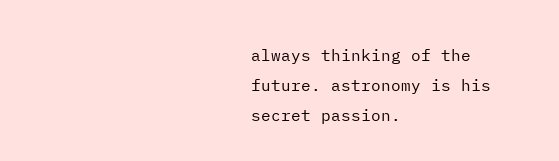always thinking of the future. astronomy is his secret passion.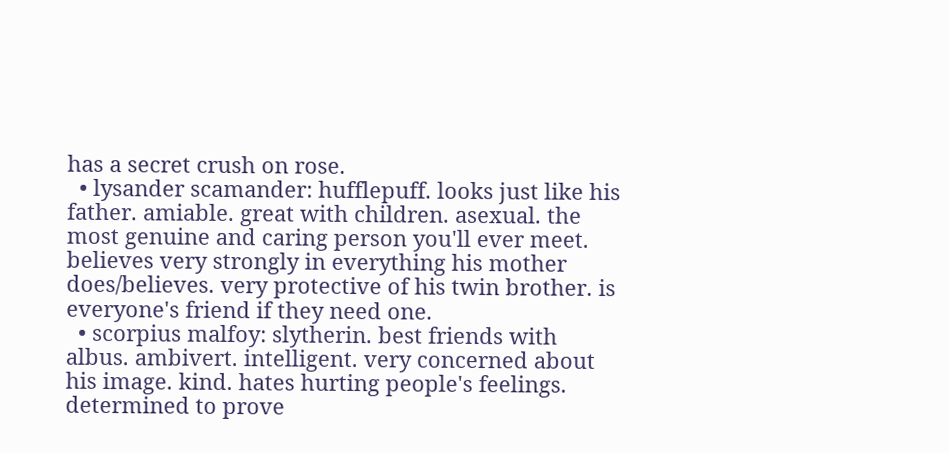has a secret crush on rose.
  • lysander scamander: hufflepuff. looks just like his father. amiable. great with children. asexual. the most genuine and caring person you'll ever meet. believes very strongly in everything his mother does/believes. very protective of his twin brother. is everyone's friend if they need one.
  • scorpius malfoy: slytherin. best friends with albus. ambivert. intelligent. very concerned about his image. kind. hates hurting people's feelings. determined to prove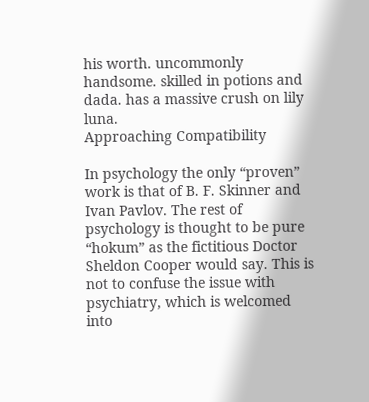his worth. uncommonly handsome. skilled in potions and dada. has a massive crush on lily luna.
Approaching Compatibility

In psychology the only “proven” work is that of B. F. Skinner and Ivan Pavlov. The rest of psychology is thought to be pure “hokum” as the fictitious Doctor Sheldon Cooper would say. This is not to confuse the issue with psychiatry, which is welcomed into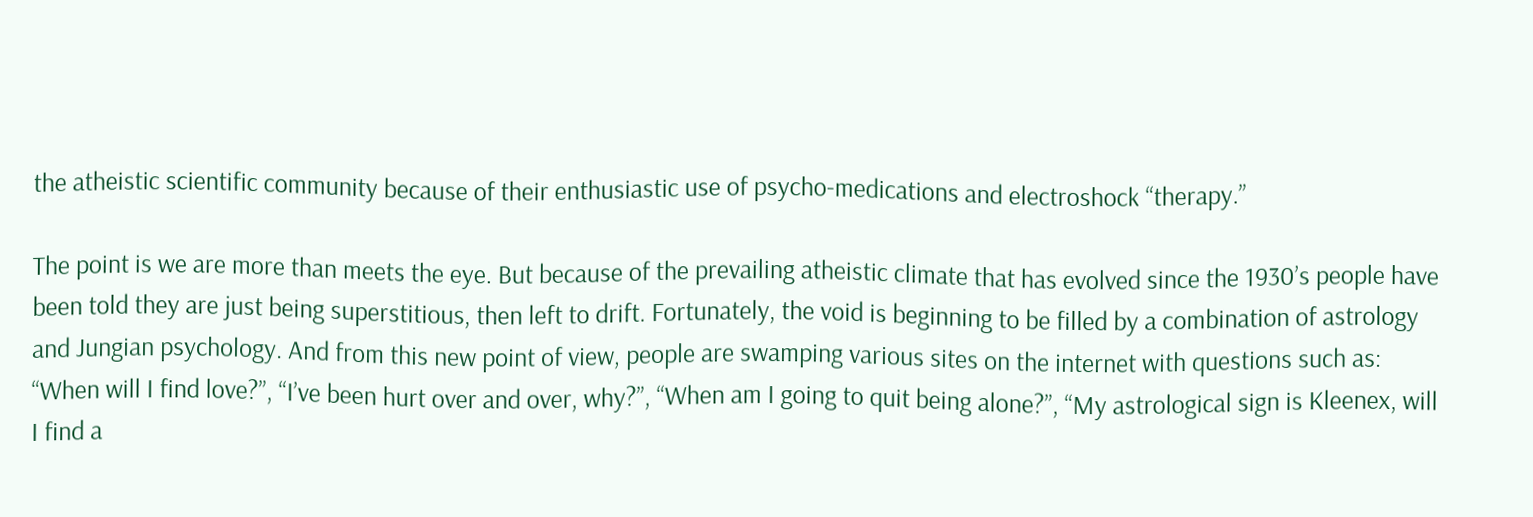the atheistic scientific community because of their enthusiastic use of psycho-medications and electroshock “therapy.”

The point is we are more than meets the eye. But because of the prevailing atheistic climate that has evolved since the 1930’s people have been told they are just being superstitious, then left to drift. Fortunately, the void is beginning to be filled by a combination of astrology and Jungian psychology. And from this new point of view, people are swamping various sites on the internet with questions such as: “When will I find love?”, “I’ve been hurt over and over, why?”, “When am I going to quit being alone?”, “My astrological sign is Kleenex, will I find a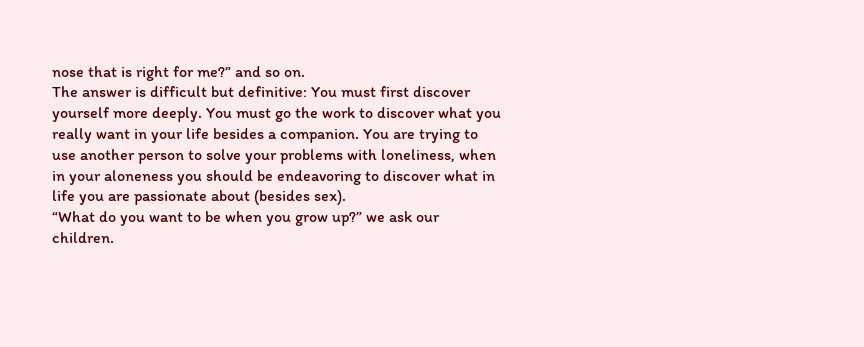nose that is right for me?” and so on.
The answer is difficult but definitive: You must first discover yourself more deeply. You must go the work to discover what you really want in your life besides a companion. You are trying to use another person to solve your problems with loneliness, when in your aloneness you should be endeavoring to discover what in life you are passionate about (besides sex).
“What do you want to be when you grow up?” we ask our children.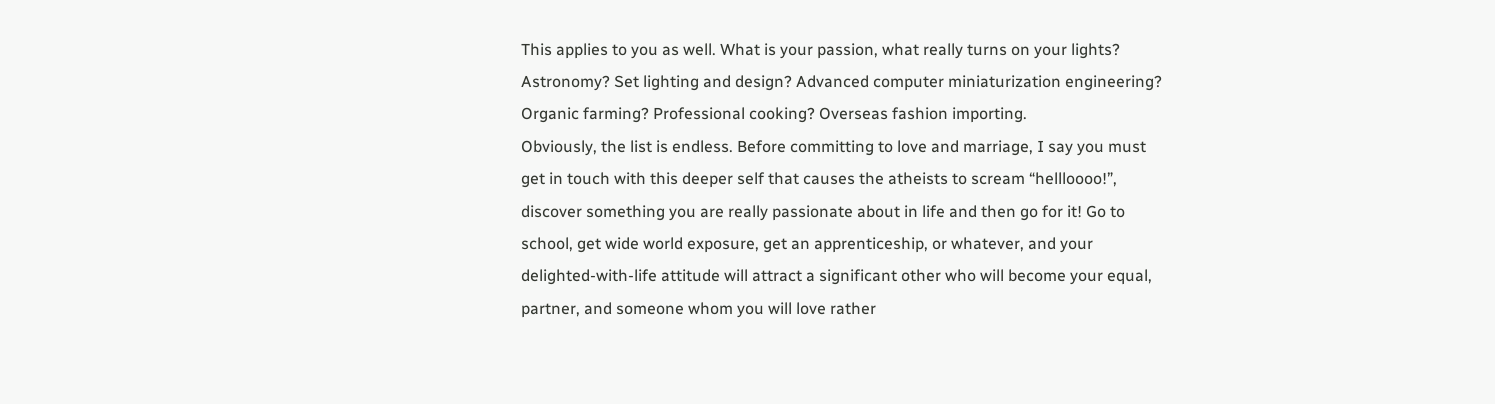This applies to you as well. What is your passion, what really turns on your lights? Astronomy? Set lighting and design? Advanced computer miniaturization engineering? Organic farming? Professional cooking? Overseas fashion importing.
Obviously, the list is endless. Before committing to love and marriage, I say you must get in touch with this deeper self that causes the atheists to scream “hellloooo!”, discover something you are really passionate about in life and then go for it! Go to school, get wide world exposure, get an apprenticeship, or whatever, and your delighted-with-life attitude will attract a significant other who will become your equal, partner, and someone whom you will love rather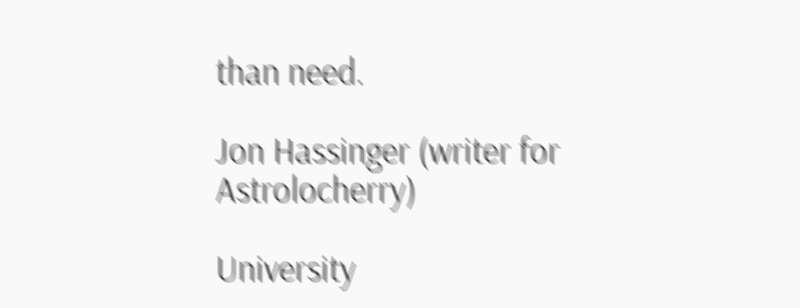than need.

Jon Hassinger (writer for Astrolocherry)

University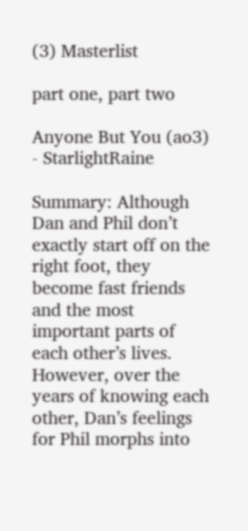(3) Masterlist

part one, part two

Anyone But You (ao3) - StarlightRaine

Summary: Although Dan and Phil don’t exactly start off on the right foot, they become fast friends and the most important parts of each other’s lives. However, over the years of knowing each other, Dan’s feelings for Phil morphs into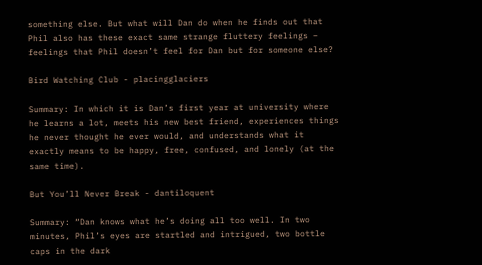something else. But what will Dan do when he finds out that Phil also has these exact same strange fluttery feelings – feelings that Phil doesn’t feel for Dan but for someone else?

Bird Watching Club - placingglaciers

Summary: In which it is Dan’s first year at university where he learns a lot, meets his new best friend, experiences things he never thought he ever would, and understands what it exactly means to be happy, free, confused, and lonely (at the same time).

But You’ll Never Break - dantiloquent

Summary: “Dan knows what he’s doing all too well. In two minutes, Phil’s eyes are startled and intrigued, two bottle caps in the dark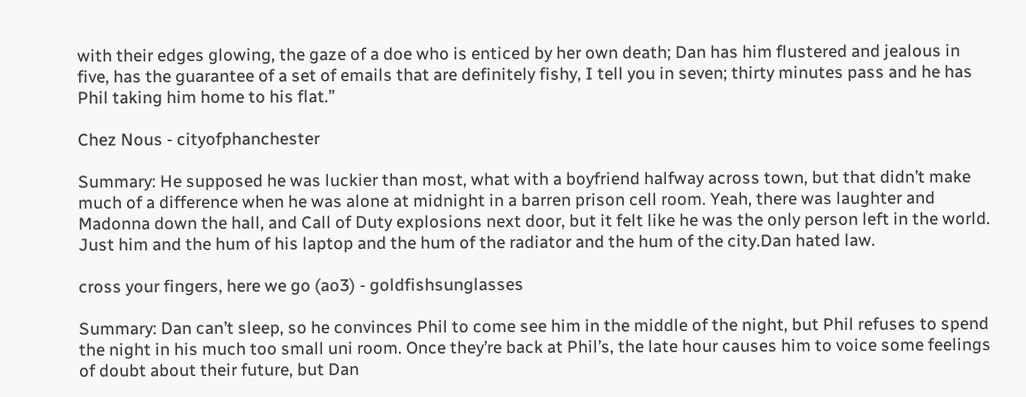with their edges glowing, the gaze of a doe who is enticed by her own death; Dan has him flustered and jealous in five, has the guarantee of a set of emails that are definitely fishy, I tell you in seven; thirty minutes pass and he has Phil taking him home to his flat.”

Chez Nous - cityofphanchester

Summary: He supposed he was luckier than most, what with a boyfriend halfway across town, but that didn’t make much of a difference when he was alone at midnight in a barren prison cell room. Yeah, there was laughter and Madonna down the hall, and Call of Duty explosions next door, but it felt like he was the only person left in the world. Just him and the hum of his laptop and the hum of the radiator and the hum of the city.Dan hated law.

cross your fingers, here we go (ao3) - goldfishsunglasses

Summary: Dan can’t sleep, so he convinces Phil to come see him in the middle of the night, but Phil refuses to spend the night in his much too small uni room. Once they’re back at Phil’s, the late hour causes him to voice some feelings of doubt about their future, but Dan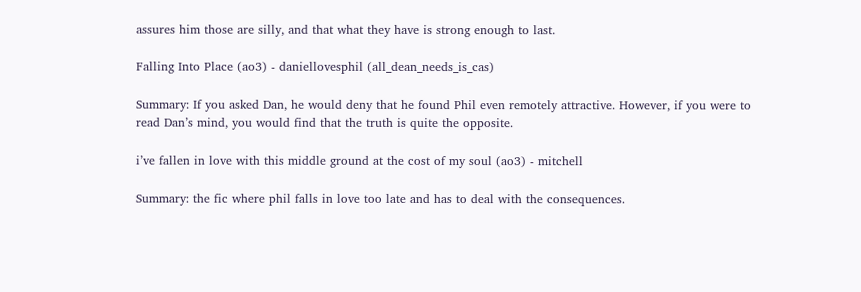assures him those are silly, and that what they have is strong enough to last.

Falling Into Place (ao3) - daniellovesphil (all_dean_needs_is_cas)

Summary: If you asked Dan, he would deny that he found Phil even remotely attractive. However, if you were to read Dan’s mind, you would find that the truth is quite the opposite.

i’ve fallen in love with this middle ground at the cost of my soul (ao3) - mitchell

Summary: the fic where phil falls in love too late and has to deal with the consequences.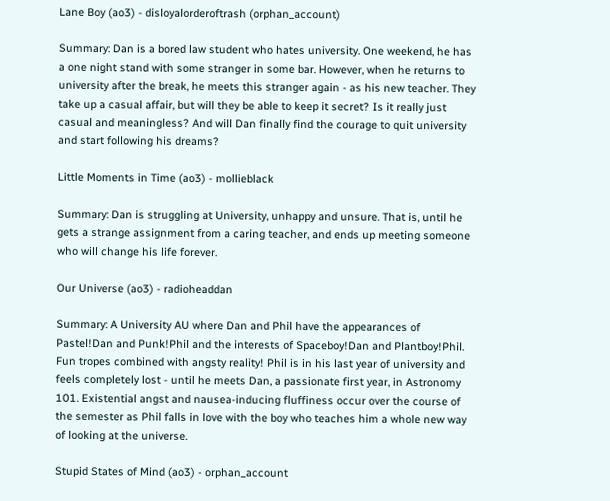Lane Boy (ao3) - disloyalorderoftrash (orphan_account)

Summary: Dan is a bored law student who hates university. One weekend, he has a one night stand with some stranger in some bar. However, when he returns to university after the break, he meets this stranger again - as his new teacher. They take up a casual affair, but will they be able to keep it secret? Is it really just casual and meaningless? And will Dan finally find the courage to quit university and start following his dreams?

Little Moments in Time (ao3) - mollieblack

Summary: Dan is struggling at University, unhappy and unsure. That is, until he gets a strange assignment from a caring teacher, and ends up meeting someone who will change his life forever.

Our Universe (ao3) - radioheaddan

Summary: A University AU where Dan and Phil have the appearances of Pastel!Dan and Punk!Phil and the interests of Spaceboy!Dan and Plantboy!Phil. Fun tropes combined with angsty reality! Phil is in his last year of university and feels completely lost - until he meets Dan, a passionate first year, in Astronomy 101. Existential angst and nausea-inducing fluffiness occur over the course of the semester as Phil falls in love with the boy who teaches him a whole new way of looking at the universe.

Stupid States of Mind (ao3) - orphan_account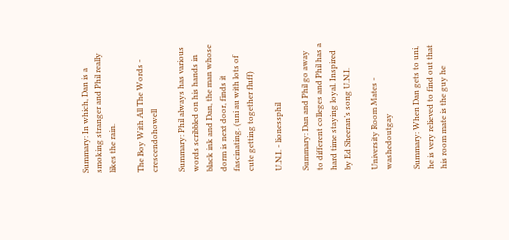Summary: In which, Dan is a smoking stranger and Phil really likes the rain.

The Boy With All The Words - crescendohowell

Summary: Phil always has various words scribbled on his hands in black ink and Dan, the man whose dorm is next door, finds it fascinating. (uni au with lots of cute getting together fluff)

U.N.I. - lionessphil

Summary: Dan and Phil go away to different colleges and Phil has a hard time staying loyal. Inspired by Ed Sheeran’s song U.N.I.

University Room Mates - washedoutgay

Summary: When Dan gets to uni, he is very relieved to find out that his room mate is the guy he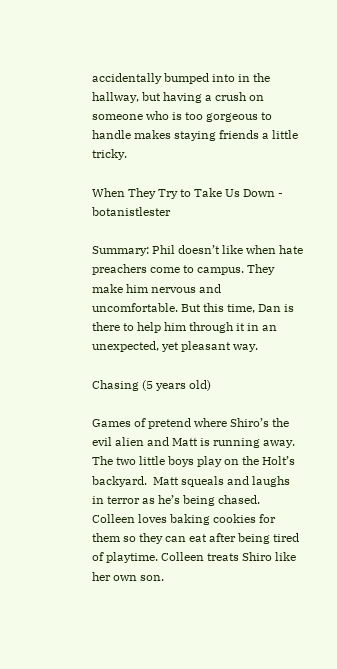accidentally bumped into in the hallway, but having a crush on someone who is too gorgeous to handle makes staying friends a little tricky.

When They Try to Take Us Down - botanistlester

Summary: Phil doesn’t like when hate preachers come to campus. They make him nervous and uncomfortable. But this time, Dan is there to help him through it in an unexpected, yet pleasant way.

Chasing (5 years old)

Games of pretend where Shiro’s the evil alien and Matt is running away.  The two little boys play on the Holt’s backyard.  Matt squeals and laughs in terror as he’s being chased. Colleen loves baking cookies for them so they can eat after being tired of playtime. Colleen treats Shiro like her own son.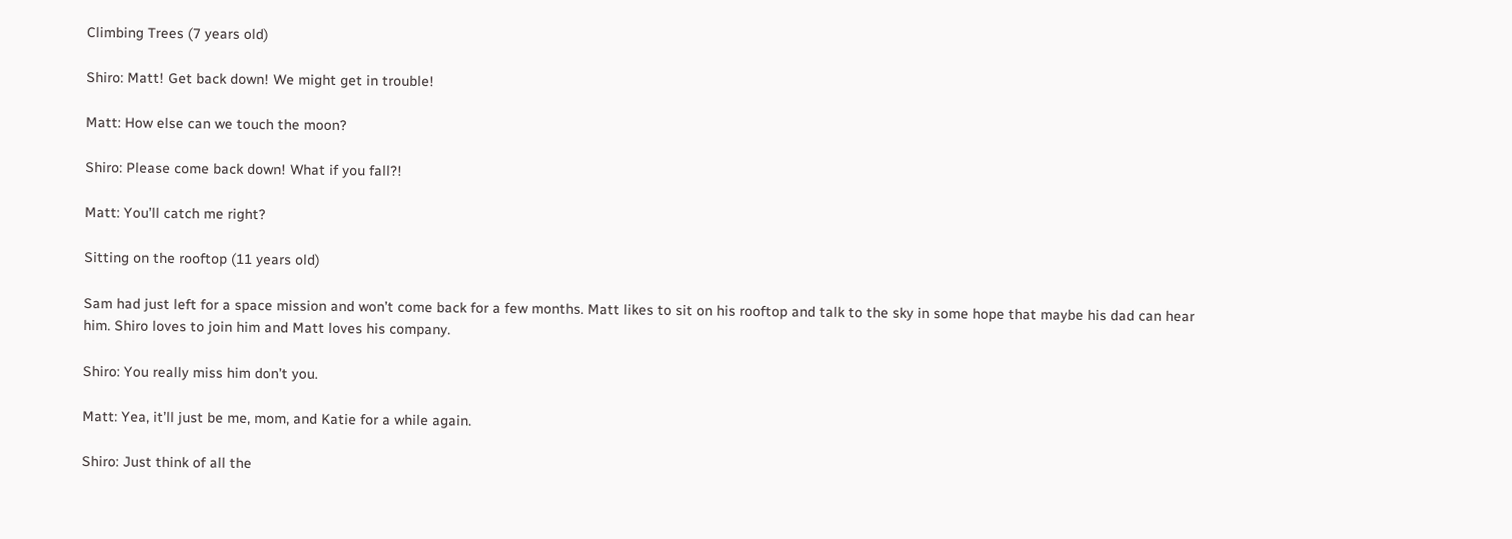Climbing Trees (7 years old)

Shiro: Matt! Get back down! We might get in trouble!

Matt: How else can we touch the moon?

Shiro: Please come back down! What if you fall?!

Matt: You’ll catch me right?

Sitting on the rooftop (11 years old)

Sam had just left for a space mission and won’t come back for a few months. Matt likes to sit on his rooftop and talk to the sky in some hope that maybe his dad can hear him. Shiro loves to join him and Matt loves his company.

Shiro: You really miss him don’t you.

Matt: Yea, it’ll just be me, mom, and Katie for a while again.

Shiro: Just think of all the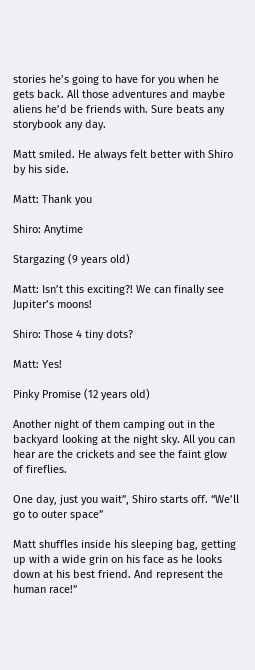stories he’s going to have for you when he gets back. All those adventures and maybe aliens he’d be friends with. Sure beats any storybook any day.

Matt smiled. He always felt better with Shiro by his side.

Matt: Thank you

Shiro: Anytime

Stargazing (9 years old)

Matt: Isn’t this exciting?! We can finally see Jupiter’s moons!

Shiro: Those 4 tiny dots?

Matt: Yes!

Pinky Promise (12 years old)

Another night of them camping out in the backyard looking at the night sky. All you can hear are the crickets and see the faint glow of fireflies.

One day, just you wait”, Shiro starts off. “We’ll go to outer space”

Matt shuffles inside his sleeping bag, getting up with a wide grin on his face as he looks down at his best friend. And represent the human race!”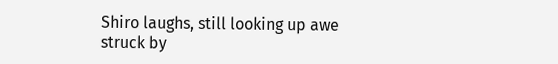Shiro laughs, still looking up awe struck by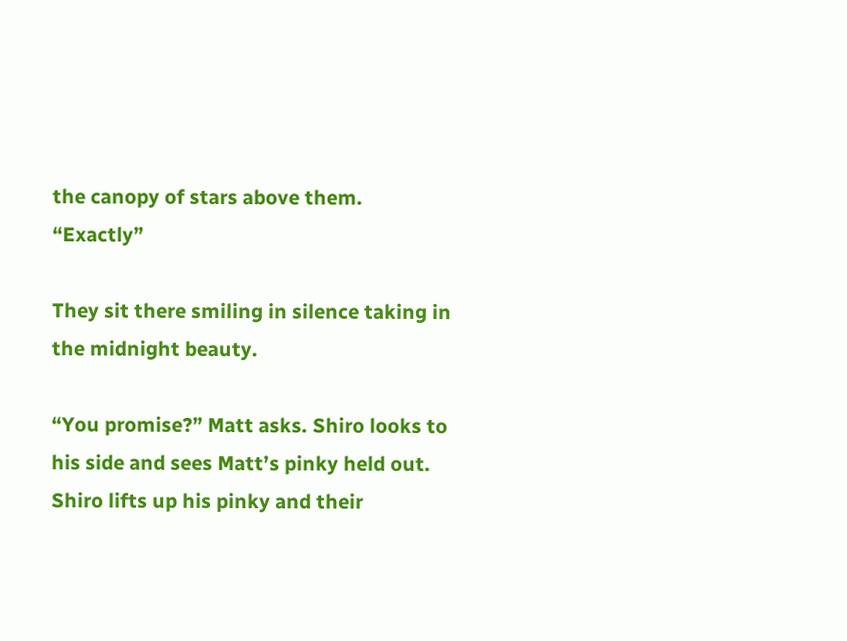the canopy of stars above them. “Exactly”

They sit there smiling in silence taking in the midnight beauty.

“You promise?” Matt asks. Shiro looks to his side and sees Matt’s pinky held out. Shiro lifts up his pinky and their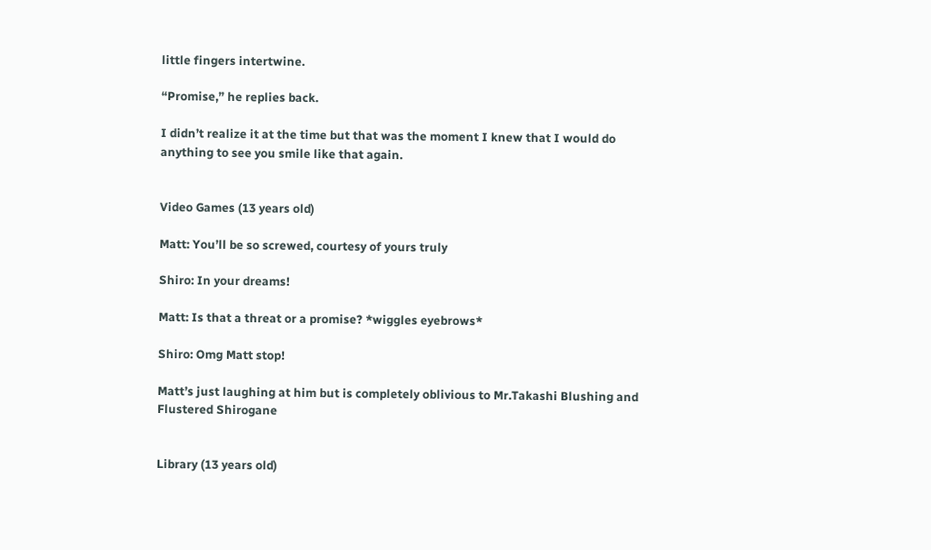little fingers intertwine.

“Promise,” he replies back.

I didn’t realize it at the time but that was the moment I knew that I would do anything to see you smile like that again.


Video Games (13 years old)

Matt: You’ll be so screwed, courtesy of yours truly

Shiro: In your dreams!

Matt: Is that a threat or a promise? *wiggles eyebrows*

Shiro: Omg Matt stop!

Matt’s just laughing at him but is completely oblivious to Mr.Takashi Blushing and Flustered Shirogane


Library (13 years old)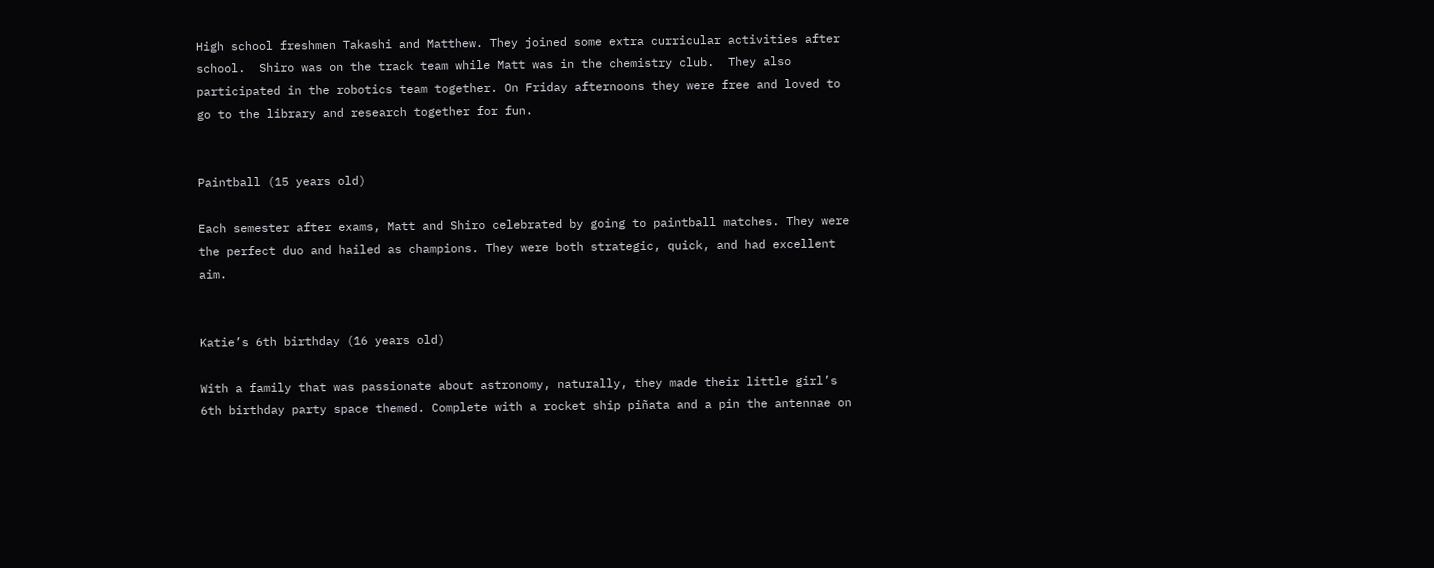High school freshmen Takashi and Matthew. They joined some extra curricular activities after school.  Shiro was on the track team while Matt was in the chemistry club.  They also participated in the robotics team together. On Friday afternoons they were free and loved to go to the library and research together for fun.


Paintball (15 years old)

Each semester after exams, Matt and Shiro celebrated by going to paintball matches. They were the perfect duo and hailed as champions. They were both strategic, quick, and had excellent aim.


Katie’s 6th birthday (16 years old)

With a family that was passionate about astronomy, naturally, they made their little girl’s 6th birthday party space themed. Complete with a rocket ship piñata and a pin the antennae on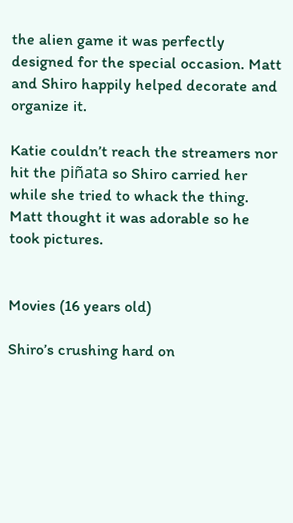the alien game it was perfectly designed for the special occasion. Matt and Shiro happily helped decorate and organize it.

Katie couldn’t reach the streamers nor hit the piñata so Shiro carried her while she tried to whack the thing. Matt thought it was adorable so he took pictures.


Movies (16 years old)

Shiro’s crushing hard on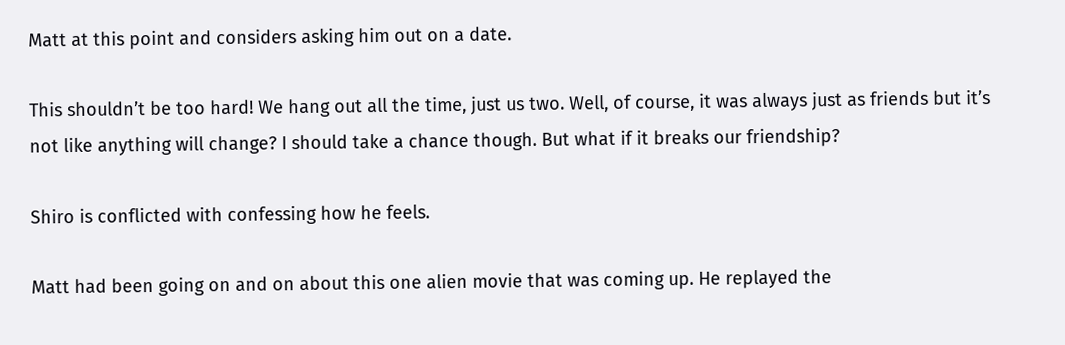Matt at this point and considers asking him out on a date.

This shouldn’t be too hard! We hang out all the time, just us two. Well, of course, it was always just as friends but it’s not like anything will change? I should take a chance though. But what if it breaks our friendship?

Shiro is conflicted with confessing how he feels.

Matt had been going on and on about this one alien movie that was coming up. He replayed the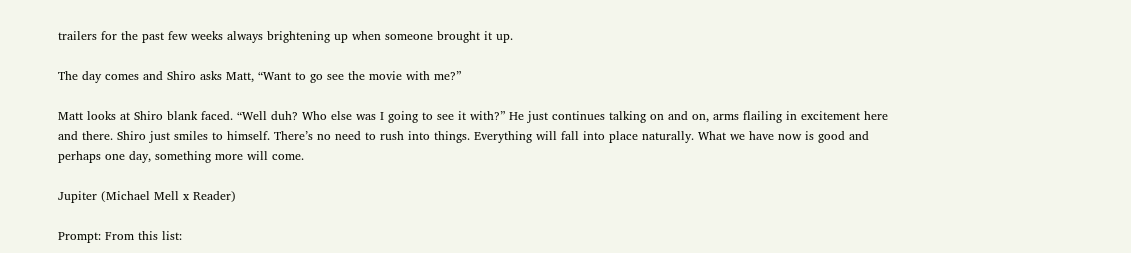trailers for the past few weeks always brightening up when someone brought it up.

The day comes and Shiro asks Matt, “Want to go see the movie with me?”

Matt looks at Shiro blank faced. “Well duh? Who else was I going to see it with?” He just continues talking on and on, arms flailing in excitement here and there. Shiro just smiles to himself. There’s no need to rush into things. Everything will fall into place naturally. What we have now is good and perhaps one day, something more will come.

Jupiter (Michael Mell x Reader)

Prompt: From this list: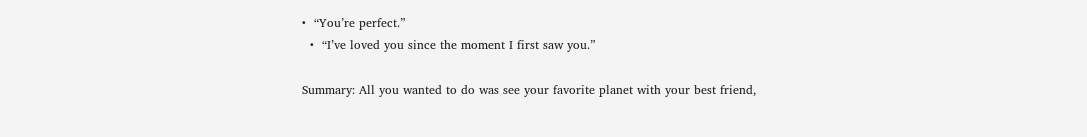•  “You’re perfect.”
  •  “I’ve loved you since the moment I first saw you.”

Summary: All you wanted to do was see your favorite planet with your best friend,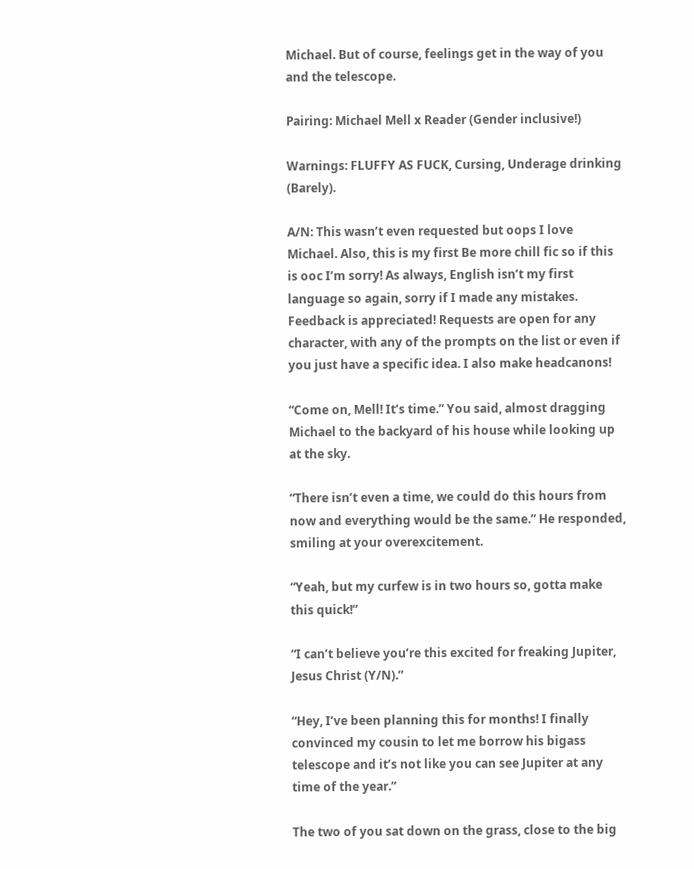Michael. But of course, feelings get in the way of you and the telescope.

Pairing: Michael Mell x Reader (Gender inclusive!)

Warnings: FLUFFY AS FUCK, Cursing, Underage drinking (Barely).

A/N: This wasn’t even requested but oops I love Michael. Also, this is my first Be more chill fic so if this is ooc I’m sorry! As always, English isn’t my first language so again, sorry if I made any mistakes. Feedback is appreciated! Requests are open for any character, with any of the prompts on the list or even if you just have a specific idea. I also make headcanons!

“Come on, Mell! It’s time.” You said, almost dragging Michael to the backyard of his house while looking up at the sky.

“There isn’t even a time, we could do this hours from now and everything would be the same.” He responded, smiling at your overexcitement.

“Yeah, but my curfew is in two hours so, gotta make this quick!”

“I can’t believe you’re this excited for freaking Jupiter, Jesus Christ (Y/N).”

“Hey, I’ve been planning this for months! I finally convinced my cousin to let me borrow his bigass telescope and it’s not like you can see Jupiter at any time of the year.”

The two of you sat down on the grass, close to the big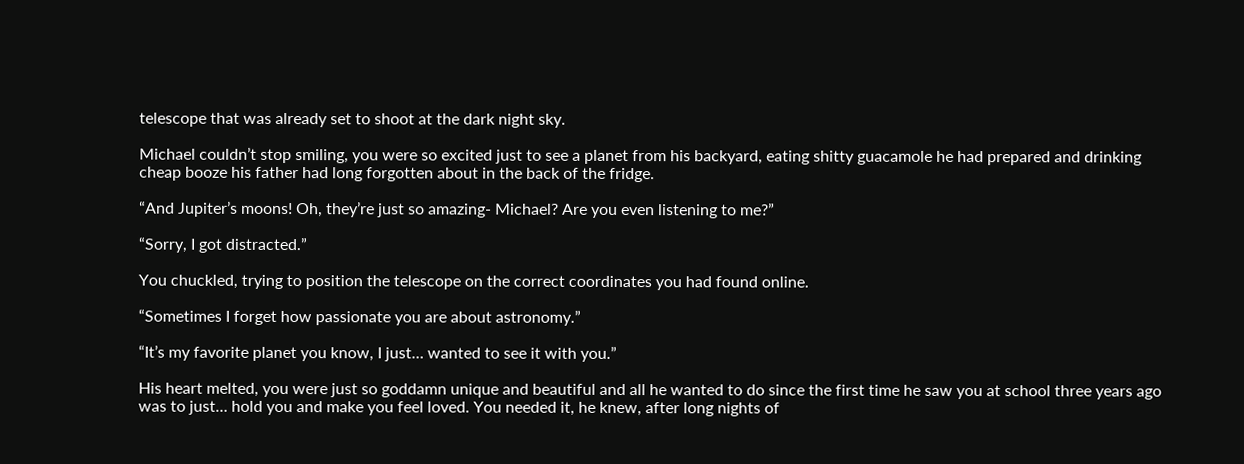telescope that was already set to shoot at the dark night sky.

Michael couldn’t stop smiling, you were so excited just to see a planet from his backyard, eating shitty guacamole he had prepared and drinking cheap booze his father had long forgotten about in the back of the fridge.

“And Jupiter’s moons! Oh, they’re just so amazing- Michael? Are you even listening to me?”

“Sorry, I got distracted.”

You chuckled, trying to position the telescope on the correct coordinates you had found online.

“Sometimes I forget how passionate you are about astronomy.”

“It’s my favorite planet you know, I just… wanted to see it with you.”

His heart melted, you were just so goddamn unique and beautiful and all he wanted to do since the first time he saw you at school three years ago was to just… hold you and make you feel loved. You needed it, he knew, after long nights of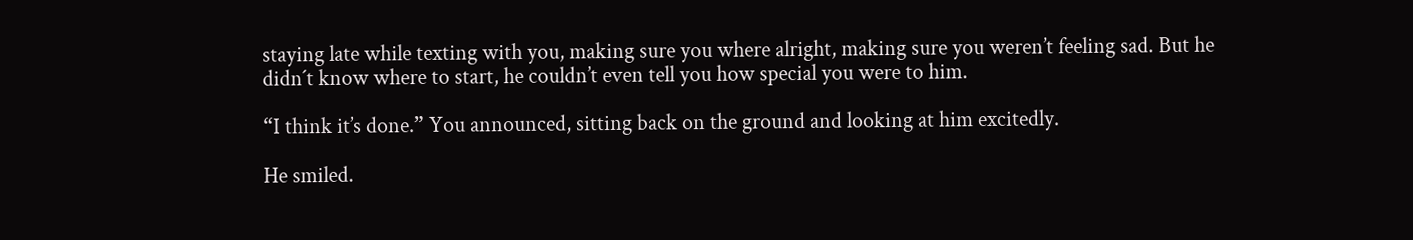staying late while texting with you, making sure you where alright, making sure you weren’t feeling sad. But he didn´t know where to start, he couldn’t even tell you how special you were to him.

“I think it’s done.” You announced, sitting back on the ground and looking at him excitedly.

He smiled.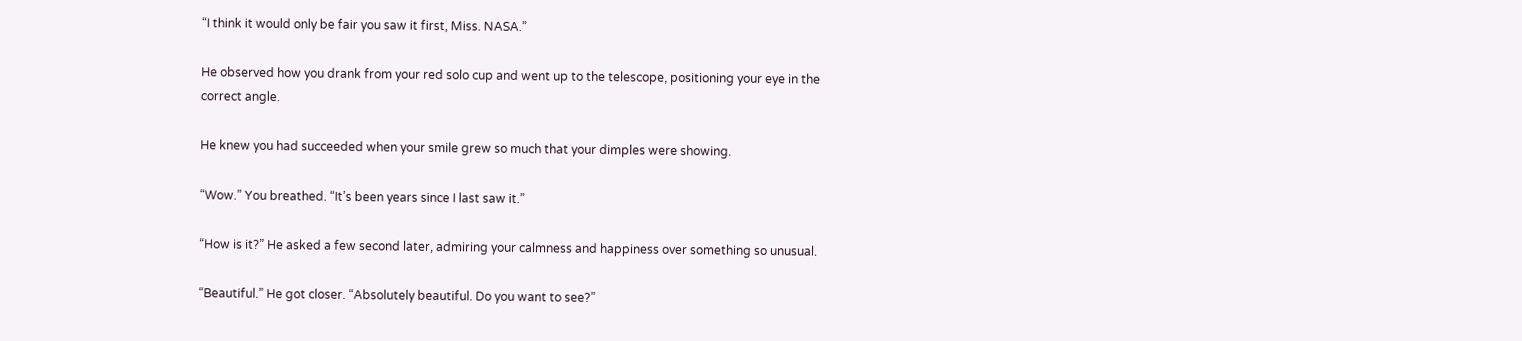“I think it would only be fair you saw it first, Miss. NASA.”

He observed how you drank from your red solo cup and went up to the telescope, positioning your eye in the correct angle.

He knew you had succeeded when your smile grew so much that your dimples were showing.

“Wow.” You breathed. “It’s been years since I last saw it.”

“How is it?” He asked a few second later, admiring your calmness and happiness over something so unusual.

“Beautiful.” He got closer. “Absolutely beautiful. Do you want to see?”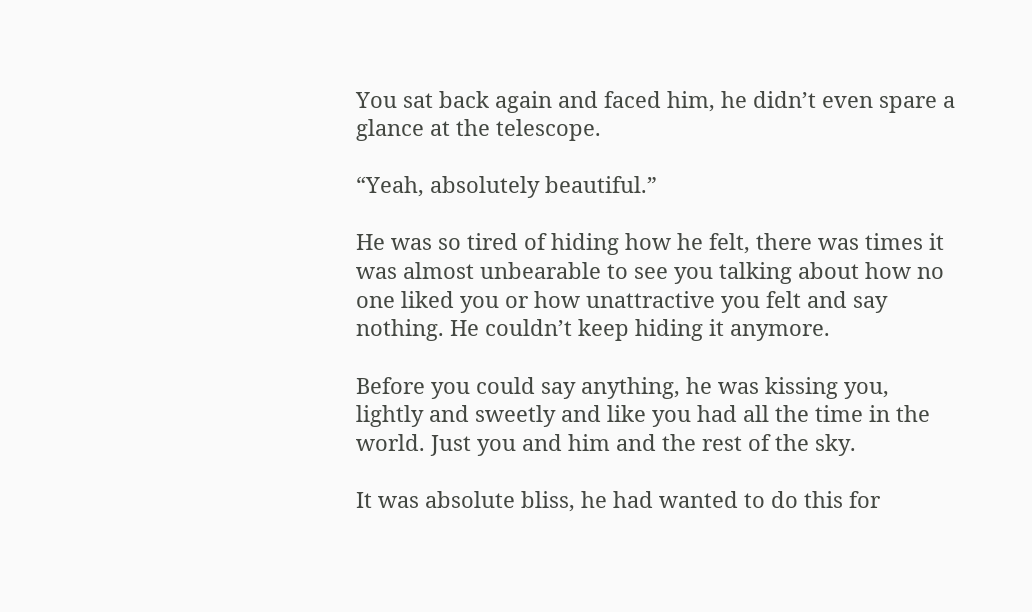You sat back again and faced him, he didn’t even spare a glance at the telescope.

“Yeah, absolutely beautiful.”

He was so tired of hiding how he felt, there was times it was almost unbearable to see you talking about how no one liked you or how unattractive you felt and say nothing. He couldn’t keep hiding it anymore.

Before you could say anything, he was kissing you, lightly and sweetly and like you had all the time in the world. Just you and him and the rest of the sky.

It was absolute bliss, he had wanted to do this for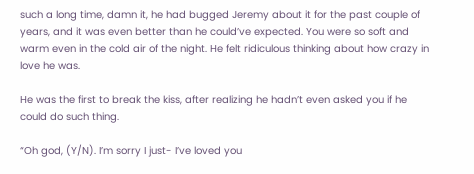such a long time, damn it, he had bugged Jeremy about it for the past couple of years, and it was even better than he could’ve expected. You were so soft and warm even in the cold air of the night. He felt ridiculous thinking about how crazy in love he was.

He was the first to break the kiss, after realizing he hadn’t even asked you if he could do such thing.

“Oh god, (Y/N). I’m sorry I just- I’ve loved you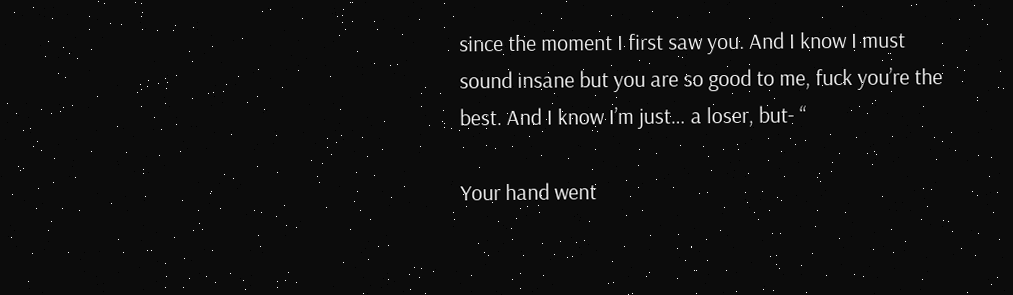since the moment I first saw you. And I know I must sound insane but you are so good to me, fuck you’re the best. And I know I’m just… a loser, but- “

Your hand went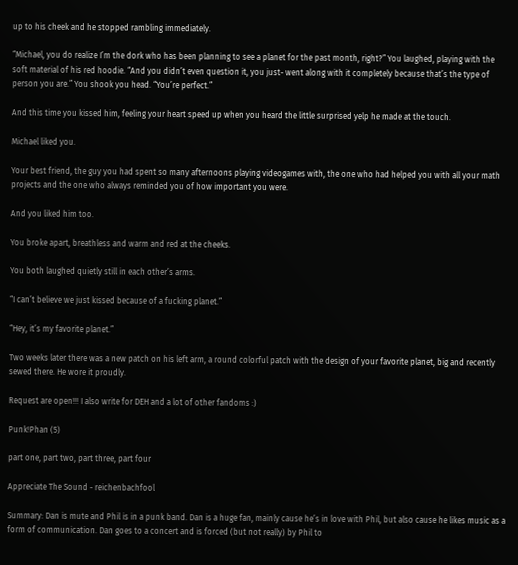up to his cheek and he stopped rambling immediately.

“Michael, you do realize I’m the dork who has been planning to see a planet for the past month, right?” You laughed, playing with the soft material of his red hoodie. “And you didn’t even question it, you just- went along with it completely because that’s the type of person you are.” You shook you head. “You’re perfect.”

And this time you kissed him, feeling your heart speed up when you heard the little surprised yelp he made at the touch.

Michael liked you.

Your best friend, the guy you had spent so many afternoons playing videogames with, the one who had helped you with all your math projects and the one who always reminded you of how important you were.

And you liked him too.

You broke apart, breathless and warm and red at the cheeks.

You both laughed quietly still in each other’s arms.

“I can’t believe we just kissed because of a fucking planet.”

“Hey, it’s my favorite planet.”

Two weeks later there was a new patch on his left arm, a round colorful patch with the design of your favorite planet, big and recently sewed there. He wore it proudly.

Request are open!!! I also write for DEH and a lot of other fandoms :)

Punk!Phan (5)

part one, part two, part three, part four

Appreciate The Sound - reichenbachfool

Summary: Dan is mute and Phil is in a punk band. Dan is a huge fan, mainly cause he’s in love with Phil, but also cause he likes music as a form of communication. Dan goes to a concert and is forced (but not really) by Phil to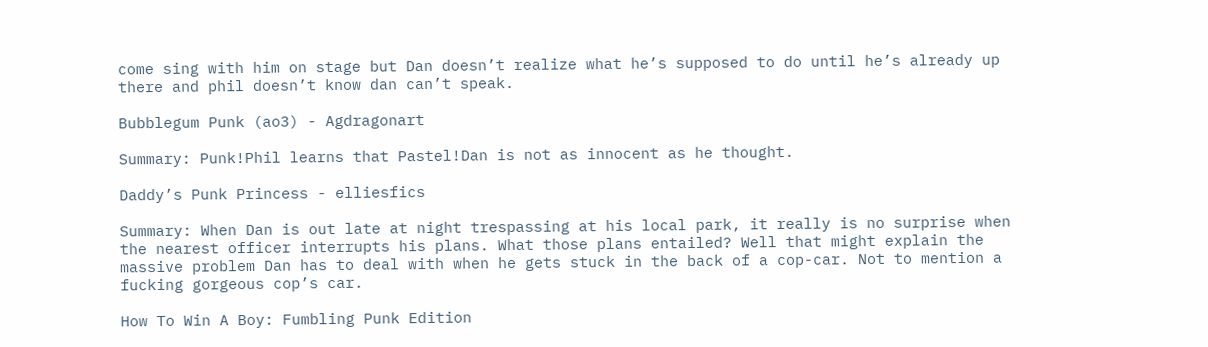come sing with him on stage but Dan doesn’t realize what he’s supposed to do until he’s already up there and phil doesn’t know dan can’t speak.

Bubblegum Punk (ao3) - Agdragonart

Summary: Punk!Phil learns that Pastel!Dan is not as innocent as he thought.

Daddy’s Punk Princess - elliesfics

Summary: When Dan is out late at night trespassing at his local park, it really is no surprise when the nearest officer interrupts his plans. What those plans entailed? Well that might explain the massive problem Dan has to deal with when he gets stuck in the back of a cop-car. Not to mention a fucking gorgeous cop’s car.

How To Win A Boy: Fumbling Punk Edition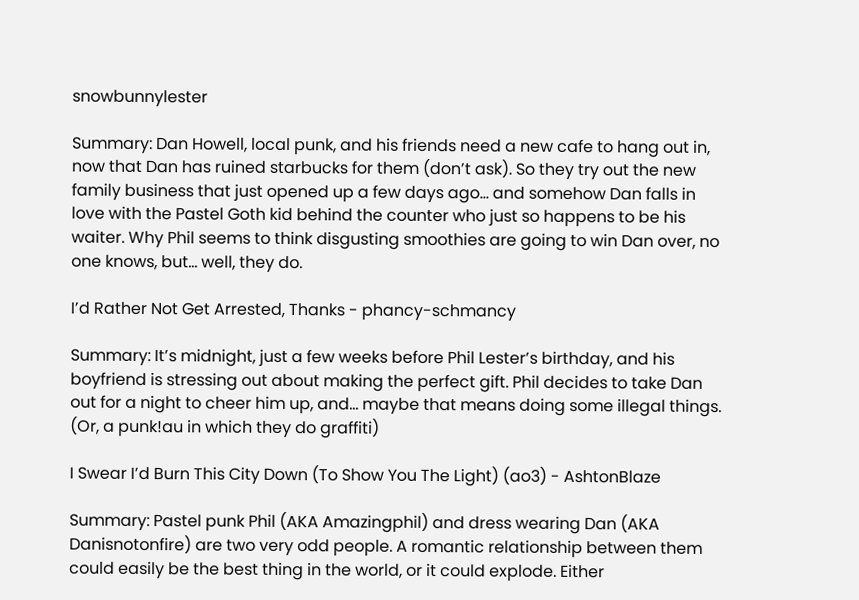snowbunnylester

Summary: Dan Howell, local punk, and his friends need a new cafe to hang out in, now that Dan has ruined starbucks for them (don’t ask). So they try out the new family business that just opened up a few days ago… and somehow Dan falls in love with the Pastel Goth kid behind the counter who just so happens to be his waiter. Why Phil seems to think disgusting smoothies are going to win Dan over, no one knows, but… well, they do.

I’d Rather Not Get Arrested, Thanks - phancy-schmancy

Summary: It’s midnight, just a few weeks before Phil Lester’s birthday, and his boyfriend is stressing out about making the perfect gift. Phil decides to take Dan out for a night to cheer him up, and… maybe that means doing some illegal things. (Or, a punk!au in which they do graffiti)

I Swear I’d Burn This City Down (To Show You The Light) (ao3) - AshtonBlaze

Summary: Pastel punk Phil (AKA Amazingphil) and dress wearing Dan (AKA Danisnotonfire) are two very odd people. A romantic relationship between them could easily be the best thing in the world, or it could explode. Either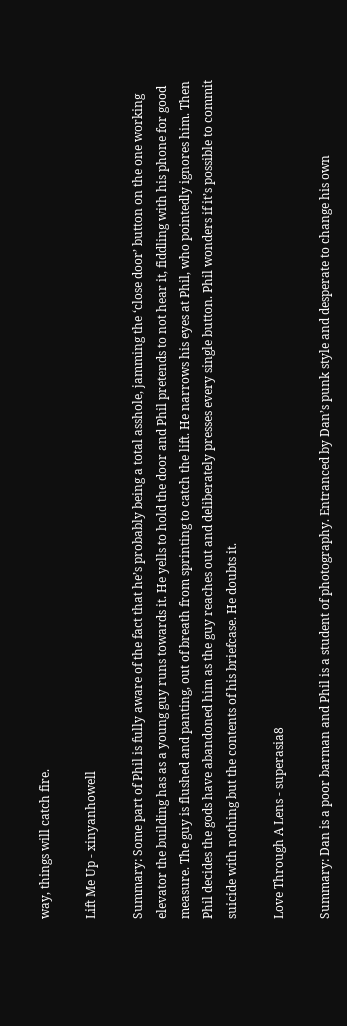way, things will catch fire.

Lift Me Up - xinyanhowell

Summary: Some part of Phil is fully aware of the fact that he’s probably being a total asshole, jamming the ‘close door’ button on the one working elevator the building has as a young guy runs towards it. He yells to hold the door and Phil pretends to not hear it, fiddling with his phone for good measure. The guy is flushed and panting, out of breath from sprinting to catch the lift. He narrows his eyes at Phil, who pointedly ignores him. Then Phil decides the gods have abandoned him as the guy reaches out and deliberately presses every single button. Phil wonders if it’s possible to commit suicide with nothing but the contents of his briefcase. He doubts it.

Love Through A Lens - superasia8

Summary: Dan is a poor barman and Phil is a student of photography. Entranced by Dan’s punk style and desperate to change his own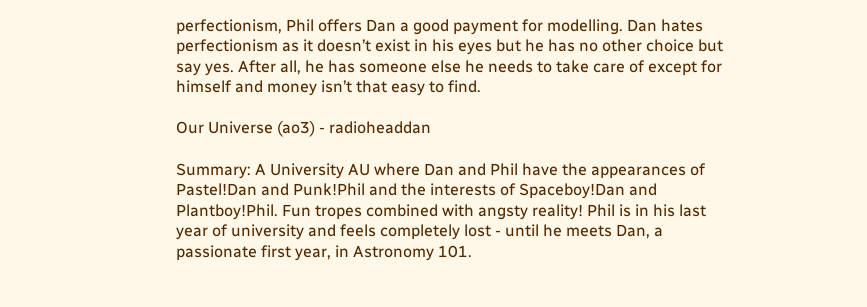perfectionism, Phil offers Dan a good payment for modelling. Dan hates perfectionism as it doesn’t exist in his eyes but he has no other choice but say yes. After all, he has someone else he needs to take care of except for himself and money isn’t that easy to find.

Our Universe (ao3) - radioheaddan

Summary: A University AU where Dan and Phil have the appearances of Pastel!Dan and Punk!Phil and the interests of Spaceboy!Dan and Plantboy!Phil. Fun tropes combined with angsty reality! Phil is in his last year of university and feels completely lost - until he meets Dan, a passionate first year, in Astronomy 101.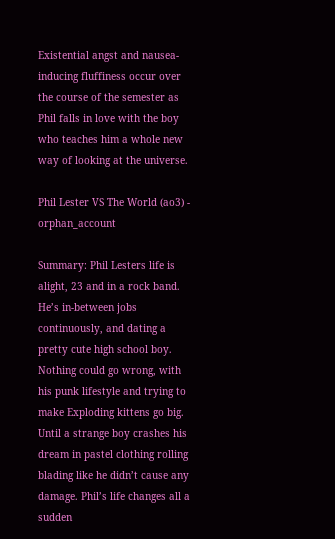Existential angst and nausea-inducing fluffiness occur over the course of the semester as Phil falls in love with the boy who teaches him a whole new way of looking at the universe.

Phil Lester VS The World (ao3) - orphan_account

Summary: Phil Lesters life is alight, 23 and in a rock band. He’s in-between jobs continuously, and dating a pretty cute high school boy. Nothing could go wrong, with his punk lifestyle and trying to make Exploding kittens go big. Until a strange boy crashes his dream in pastel clothing rolling blading like he didn’t cause any damage. Phil’s life changes all a sudden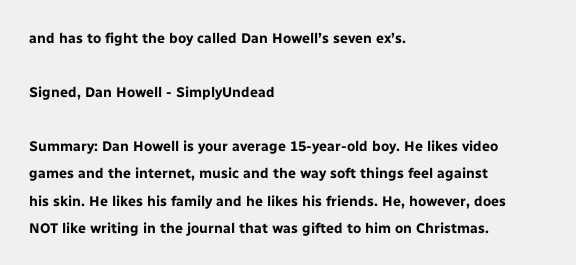and has to fight the boy called Dan Howell’s seven ex’s.

Signed, Dan Howell - SimplyUndead

Summary: Dan Howell is your average 15-year-old boy. He likes video games and the internet, music and the way soft things feel against his skin. He likes his family and he likes his friends. He, however, does NOT like writing in the journal that was gifted to him on Christmas.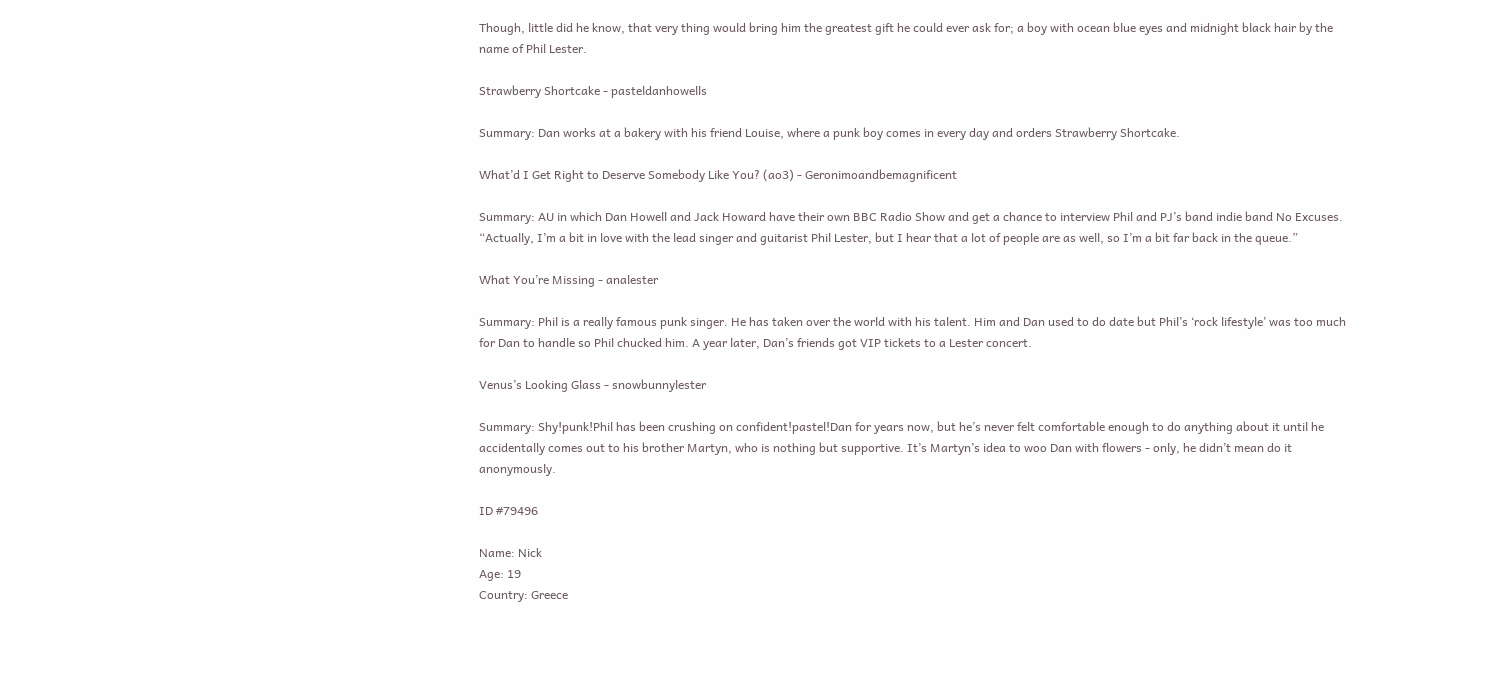Though, little did he know, that very thing would bring him the greatest gift he could ever ask for; a boy with ocean blue eyes and midnight black hair by the name of Phil Lester.

Strawberry Shortcake - pasteldanhowells

Summary: Dan works at a bakery with his friend Louise, where a punk boy comes in every day and orders Strawberry Shortcake.

What’d I Get Right to Deserve Somebody Like You? (ao3) - Geronimoandbemagnificent

Summary: AU in which Dan Howell and Jack Howard have their own BBC Radio Show and get a chance to interview Phil and PJ’s band indie band No Excuses. “Actually, I’m a bit in love with the lead singer and guitarist Phil Lester, but I hear that a lot of people are as well, so I’m a bit far back in the queue.”

What You’re Missing - analester

Summary: Phil is a really famous punk singer. He has taken over the world with his talent. Him and Dan used to do date but Phil’s ‘rock lifestyle’ was too much for Dan to handle so Phil chucked him. A year later, Dan’s friends got VIP tickets to a Lester concert.

Venus’s Looking Glass - snowbunnylester

Summary: Shy!punk!Phil has been crushing on confident!pastel!Dan for years now, but he’s never felt comfortable enough to do anything about it until he accidentally comes out to his brother Martyn, who is nothing but supportive. It’s Martyn’s idea to woo Dan with flowers - only, he didn’t mean do it anonymously.

ID #79496

Name: Nick
Age: 19
Country: Greece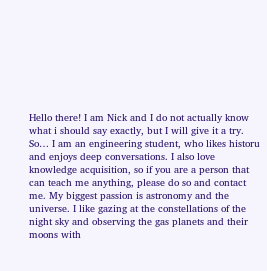Hello there! I am Nick and I do not actually know what i should say exactly, but I will give it a try.
So… I am an engineering student, who likes historu and enjoys deep conversations. I also love knowledge acquisition, so if you are a person that can teach me anything, please do so and contact me. My biggest passion is astronomy and the universe. I like gazing at the constellations of the night sky and observing the gas planets and their moons with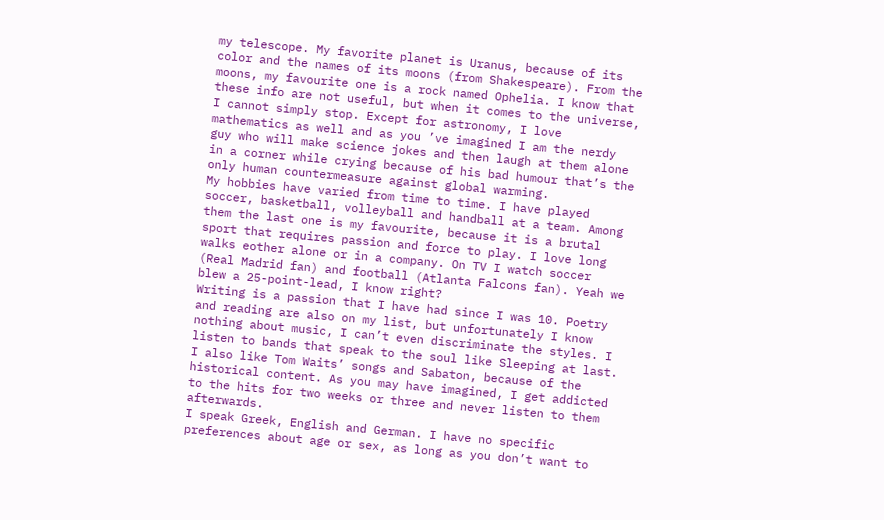my telescope. My favorite planet is Uranus, because of its color and the names of its moons (from Shakespeare). From the moons, my favourite one is a rock named Ophelia. I know that these info are not useful, but when it comes to the universe, I cannot simply stop. Except for astronomy, I love mathematics as well and as you ’ve imagined I am the nerdy guy who will make science jokes and then laugh at them alone in a corner while crying because of his bad humour that’s the only human countermeasure against global warming.
My hobbies have varied from time to time. I have played soccer, basketball, volleyball and handball at a team. Among them the last one is my favourite, because it is a brutal sport that requires passion and force to play. I love long walks eother alone or in a company. On TV I watch soccer (Real Madrid fan) and football (Atlanta Falcons fan). Yeah we blew a 25-point-lead, I know right?
Writing is a passion that I have had since I was 10. Poetry and reading are also on my list, but unfortunately I know nothing about music, I can’t even discriminate the styles. I listen to bands that speak to the soul like Sleeping at last. I also like Tom Waits’ songs and Sabaton, because of the historical content. As you may have imagined, I get addicted to the hits for two weeks or three and never listen to them afterwards.
I speak Greek, English and German. I have no specific preferences about age or sex, as long as you don’t want to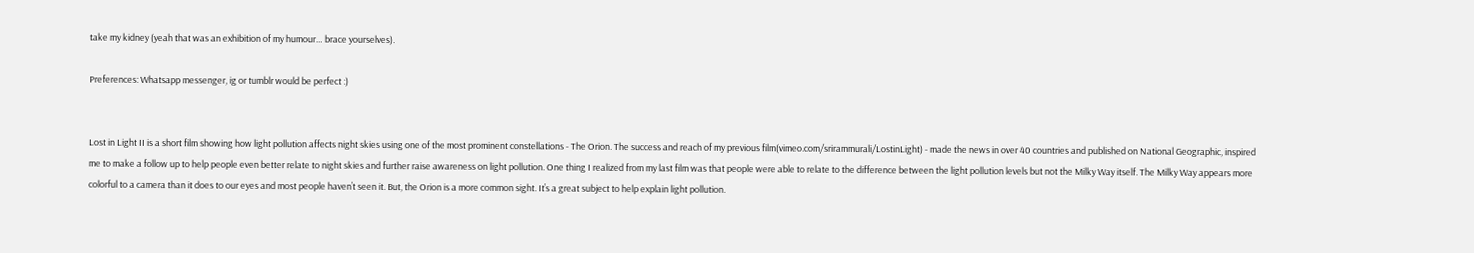take my kidney (yeah that was an exhibition of my humour… brace yourselves).

Preferences: Whatsapp messenger, ig or tumblr would be perfect :)


Lost in Light II is a short film showing how light pollution affects night skies using one of the most prominent constellations - The Orion. The success and reach of my previous film(vimeo.com/srirammurali/LostinLight) - made the news in over 40 countries and published on National Geographic, inspired me to make a follow up to help people even better relate to night skies and further raise awareness on light pollution. One thing I realized from my last film was that people were able to relate to the difference between the light pollution levels but not the Milky Way itself. The Milky Way appears more colorful to a camera than it does to our eyes and most people haven’t seen it. But, the Orion is a more common sight. It’s a great subject to help explain light pollution.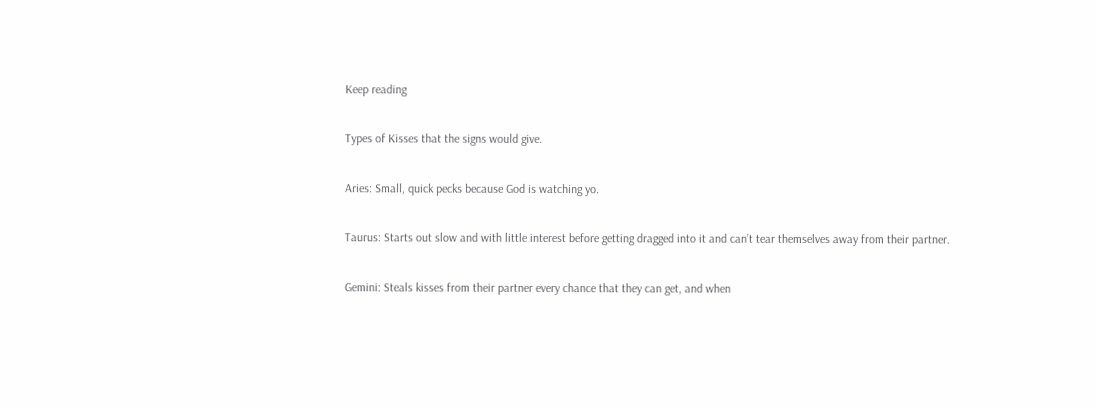Keep reading

Types of Kisses that the signs would give.

Aries: Small, quick pecks because God is watching yo.

Taurus: Starts out slow and with little interest before getting dragged into it and can’t tear themselves away from their partner.

Gemini: Steals kisses from their partner every chance that they can get, and when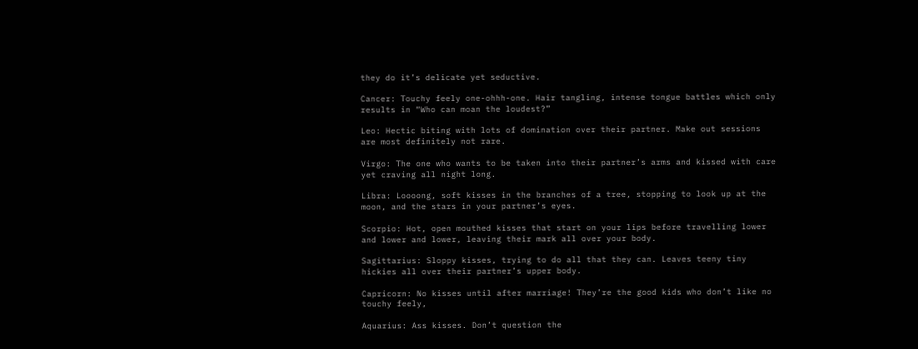they do it’s delicate yet seductive.

Cancer: Touchy feely one-ohhh-one. Hair tangling, intense tongue battles which only results in “Who can moan the loudest?”

Leo: Hectic biting with lots of domination over their partner. Make out sessions are most definitely not rare.

Virgo: The one who wants to be taken into their partner’s arms and kissed with care yet craving all night long.

Libra: Loooong, soft kisses in the branches of a tree, stopping to look up at the moon, and the stars in your partner’s eyes.

Scorpio: Hot, open mouthed kisses that start on your lips before travelling lower and lower and lower, leaving their mark all over your body.

Sagittarius: Sloppy kisses, trying to do all that they can. Leaves teeny tiny hickies all over their partner’s upper body.

Capricorn: No kisses until after marriage! They’re the good kids who don’t like no touchy feely,

Aquarius: Ass kisses. Don’t question the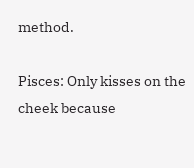method.

Pisces: Only kisses on the cheek because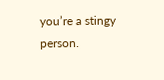you’re a stingy person.